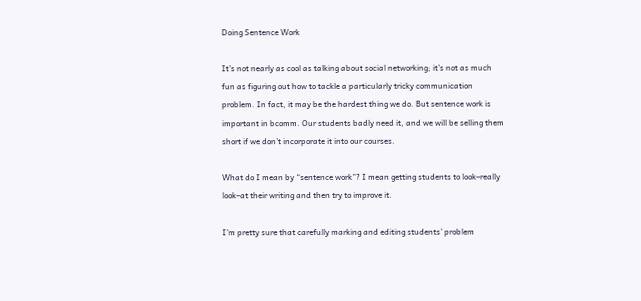Doing Sentence Work

It’s not nearly as cool as talking about social networking; it’s not as much fun as figuring out how to tackle a particularly tricky communication problem. In fact, it may be the hardest thing we do. But sentence work is important in bcomm. Our students badly need it, and we will be selling them short if we don’t incorporate it into our courses.

What do I mean by “sentence work”? I mean getting students to look–really look–at their writing and then try to improve it.

I’m pretty sure that carefully marking and editing students’ problem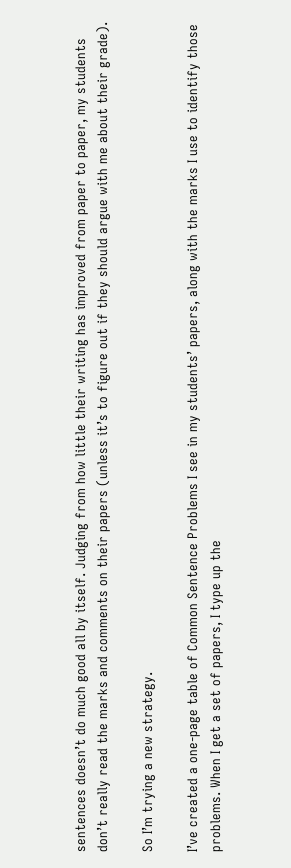sentences doesn’t do much good all by itself. Judging from how little their writing has improved from paper to paper, my students don’t really read the marks and comments on their papers (unless it’s to figure out if they should argue with me about their grade).

So I’m trying a new strategy.

I’ve created a one-page table of Common Sentence Problems I see in my students’ papers, along with the marks I use to identify those problems. When I get a set of papers, I type up the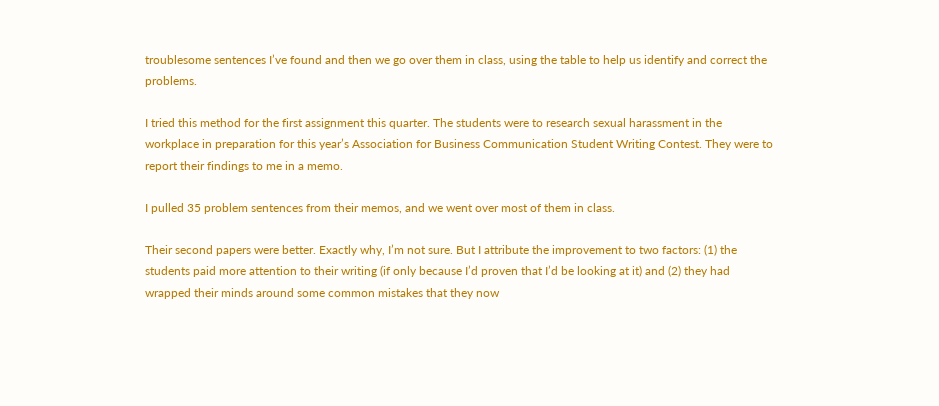troublesome sentences I’ve found and then we go over them in class, using the table to help us identify and correct the problems.

I tried this method for the first assignment this quarter. The students were to research sexual harassment in the workplace in preparation for this year’s Association for Business Communication Student Writing Contest. They were to report their findings to me in a memo.

I pulled 35 problem sentences from their memos, and we went over most of them in class.

Their second papers were better. Exactly why, I’m not sure. But I attribute the improvement to two factors: (1) the students paid more attention to their writing (if only because I’d proven that I’d be looking at it) and (2) they had wrapped their minds around some common mistakes that they now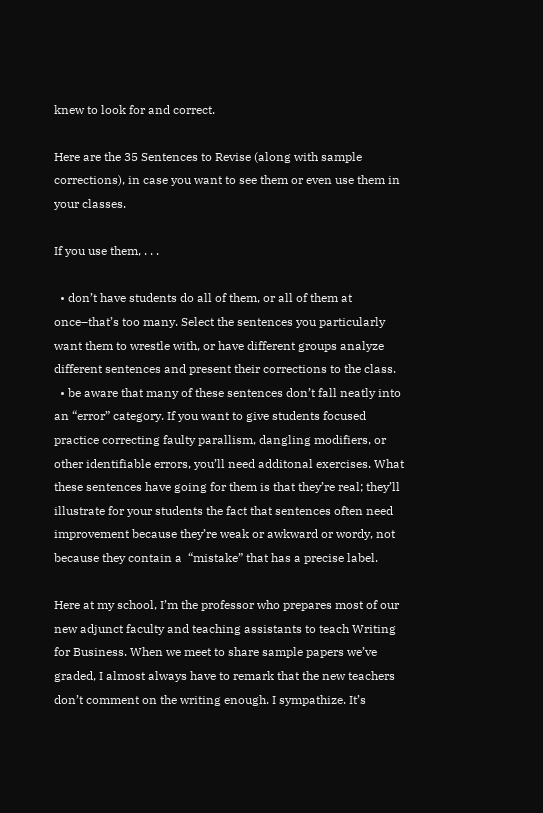knew to look for and correct.

Here are the 35 Sentences to Revise (along with sample corrections), in case you want to see them or even use them in your classes.

If you use them, . . .

  • don’t have students do all of them, or all of them at once–that’s too many. Select the sentences you particularly want them to wrestle with, or have different groups analyze different sentences and present their corrections to the class.
  • be aware that many of these sentences don’t fall neatly into an “error” category. If you want to give students focused practice correcting faulty parallism, dangling modifiers, or other identifiable errors, you’ll need additonal exercises. What these sentences have going for them is that they’re real; they’ll illustrate for your students the fact that sentences often need improvement because they’re weak or awkward or wordy, not because they contain a  “mistake” that has a precise label.

Here at my school, I’m the professor who prepares most of our new adjunct faculty and teaching assistants to teach Writing for Business. When we meet to share sample papers we’ve graded, I almost always have to remark that the new teachers don’t comment on the writing enough. I sympathize. It’s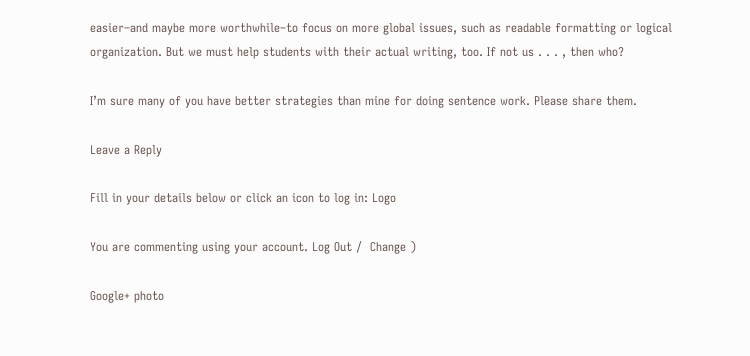easier–and maybe more worthwhile–to focus on more global issues, such as readable formatting or logical organization. But we must help students with their actual writing, too. If not us . . . , then who?

I’m sure many of you have better strategies than mine for doing sentence work. Please share them.

Leave a Reply

Fill in your details below or click an icon to log in: Logo

You are commenting using your account. Log Out /  Change )

Google+ photo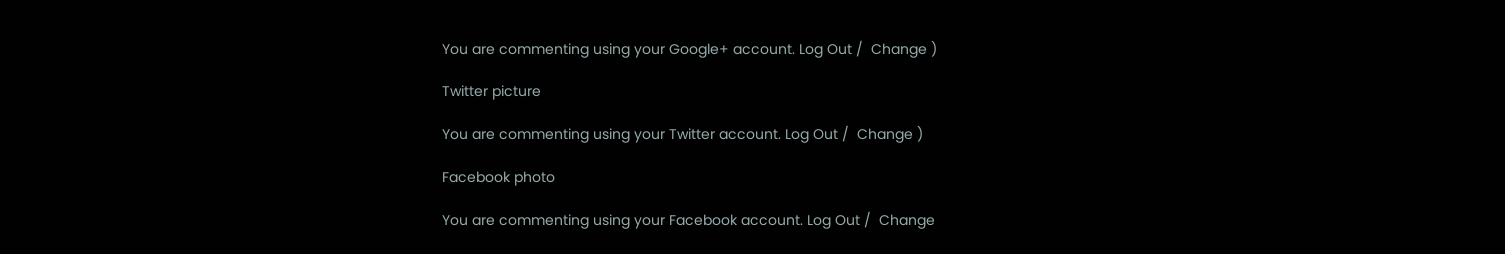You are commenting using your Google+ account. Log Out /  Change )

Twitter picture

You are commenting using your Twitter account. Log Out /  Change )

Facebook photo

You are commenting using your Facebook account. Log Out /  Change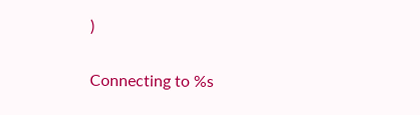)


Connecting to %s